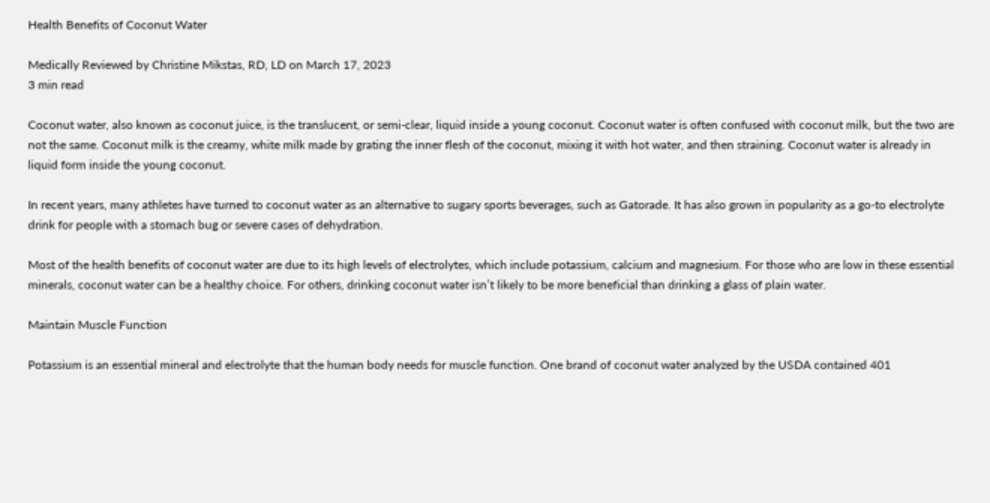Health Benefits of Coconut Water

Medically Reviewed by Christine Mikstas, RD, LD on March 17, 2023
3 min read

Coconut water, also known as coconut juice, is the translucent, or semi-clear, liquid inside a young coconut. Coconut water is often confused with coconut milk, but the two are not the same. Coconut milk is the creamy, white milk made by grating the inner flesh of the coconut, mixing it with hot water, and then straining. Coconut water is already in liquid form inside the young coconut.

In recent years, many athletes have turned to coconut water as an alternative to sugary sports beverages, such as Gatorade. It has also grown in popularity as a go-to electrolyte drink for people with a stomach bug or severe cases of dehydration.

Most of the health benefits of coconut water are due to its high levels of electrolytes, which include potassium, calcium and magnesium. For those who are low in these essential minerals, coconut water can be a healthy choice. For others, drinking coconut water isn’t likely to be more beneficial than drinking a glass of plain water.

Maintain Muscle Function

Potassium is an essential mineral and electrolyte that the human body needs for muscle function. One brand of coconut water analyzed by the USDA contained 401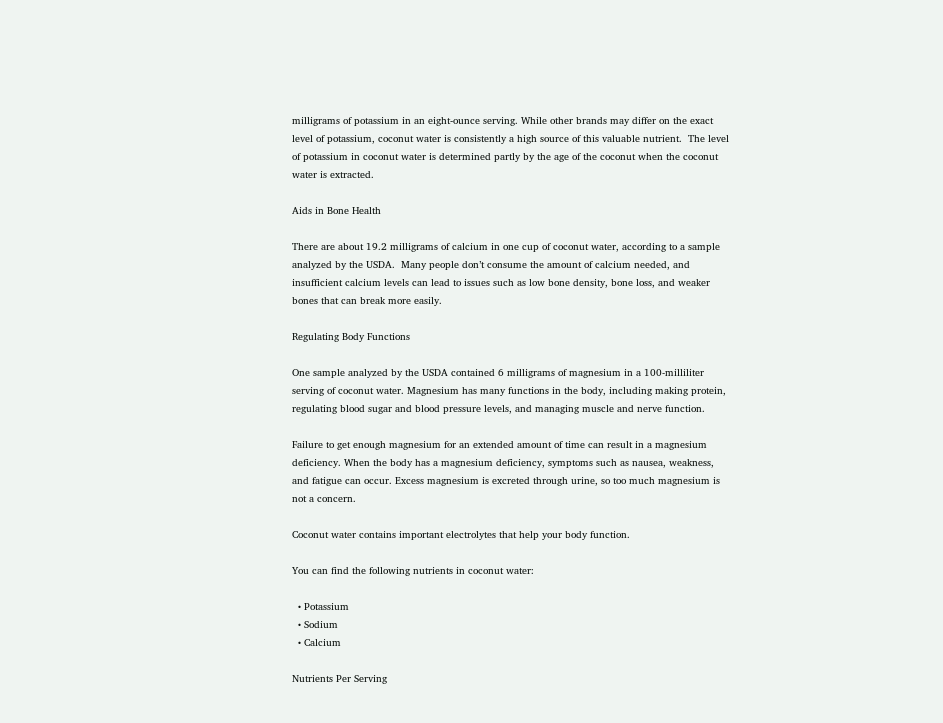milligrams of potassium in an eight-ounce serving. While other brands may differ on the exact level of potassium, coconut water is consistently a high source of this valuable nutrient.  The level of potassium in coconut water is determined partly by the age of the coconut when the coconut water is extracted.

Aids in Bone Health

There are about 19.2 milligrams of calcium in one cup of coconut water, according to a sample analyzed by the USDA.  Many people don’t consume the amount of calcium needed, and insufficient calcium levels can lead to issues such as low bone density, bone loss, and weaker bones that can break more easily.

Regulating Body Functions

One sample analyzed by the USDA contained 6 milligrams of magnesium in a 100-milliliter serving of coconut water. Magnesium has many functions in the body, including making protein, regulating blood sugar and blood pressure levels, and managing muscle and nerve function.

Failure to get enough magnesium for an extended amount of time can result in a magnesium deficiency. When the body has a magnesium deficiency, symptoms such as nausea, weakness, and fatigue can occur. Excess magnesium is excreted through urine, so too much magnesium is not a concern.

Coconut water contains important electrolytes that help your body function.

You can find the following nutrients in coconut water:

  • Potassium
  • Sodium
  • Calcium

Nutrients Per Serving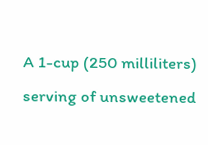A 1-cup (250 milliliters) serving of unsweetened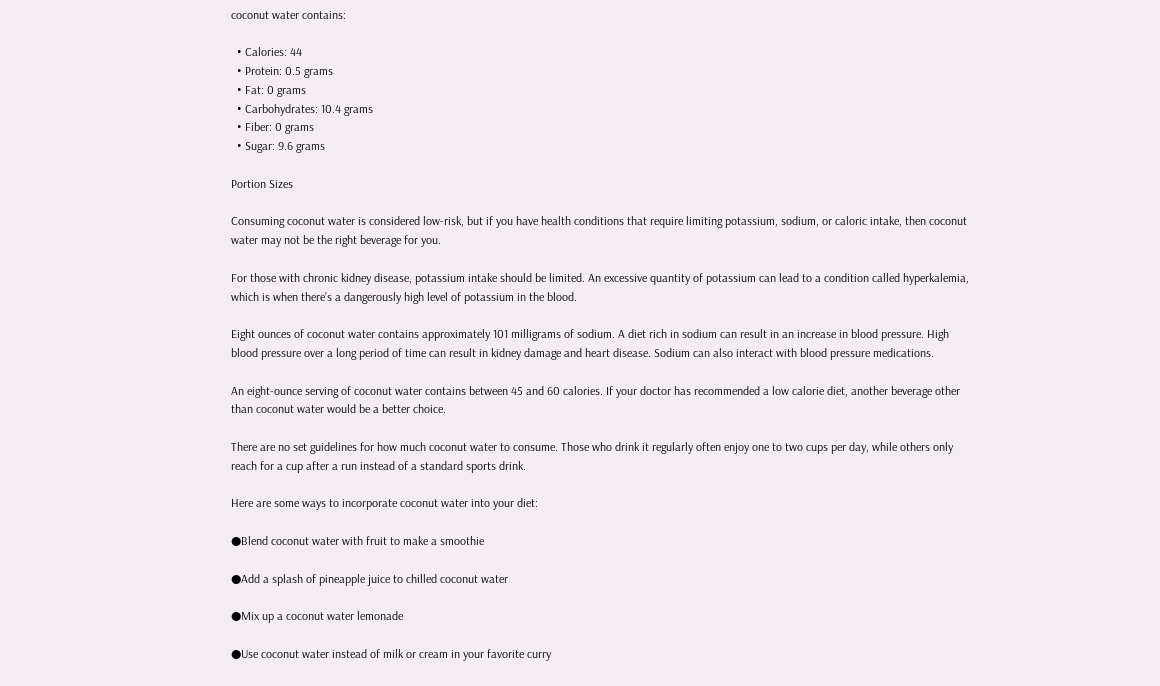coconut water contains:

  • Calories: 44
  • Protein: 0.5 grams
  • Fat: 0 grams
  • Carbohydrates: 10.4 grams
  • Fiber: 0 grams
  • Sugar: 9.6 grams

Portion Sizes

Consuming coconut water is considered low-risk, but if you have health conditions that require limiting potassium, sodium, or caloric intake, then coconut water may not be the right beverage for you.

For those with chronic kidney disease, potassium intake should be limited. An excessive quantity of potassium can lead to a condition called hyperkalemia, which is when there’s a dangerously high level of potassium in the blood.

Eight ounces of coconut water contains approximately 101 milligrams of sodium. A diet rich in sodium can result in an increase in blood pressure. High blood pressure over a long period of time can result in kidney damage and heart disease. Sodium can also interact with blood pressure medications.

An eight-ounce serving of coconut water contains between 45 and 60 calories. If your doctor has recommended a low calorie diet, another beverage other than coconut water would be a better choice.

There are no set guidelines for how much coconut water to consume. Those who drink it regularly often enjoy one to two cups per day, while others only reach for a cup after a run instead of a standard sports drink.

Here are some ways to incorporate coconut water into your diet:

●Blend coconut water with fruit to make a smoothie

●Add a splash of pineapple juice to chilled coconut water

●Mix up a coconut water lemonade

●Use coconut water instead of milk or cream in your favorite curry